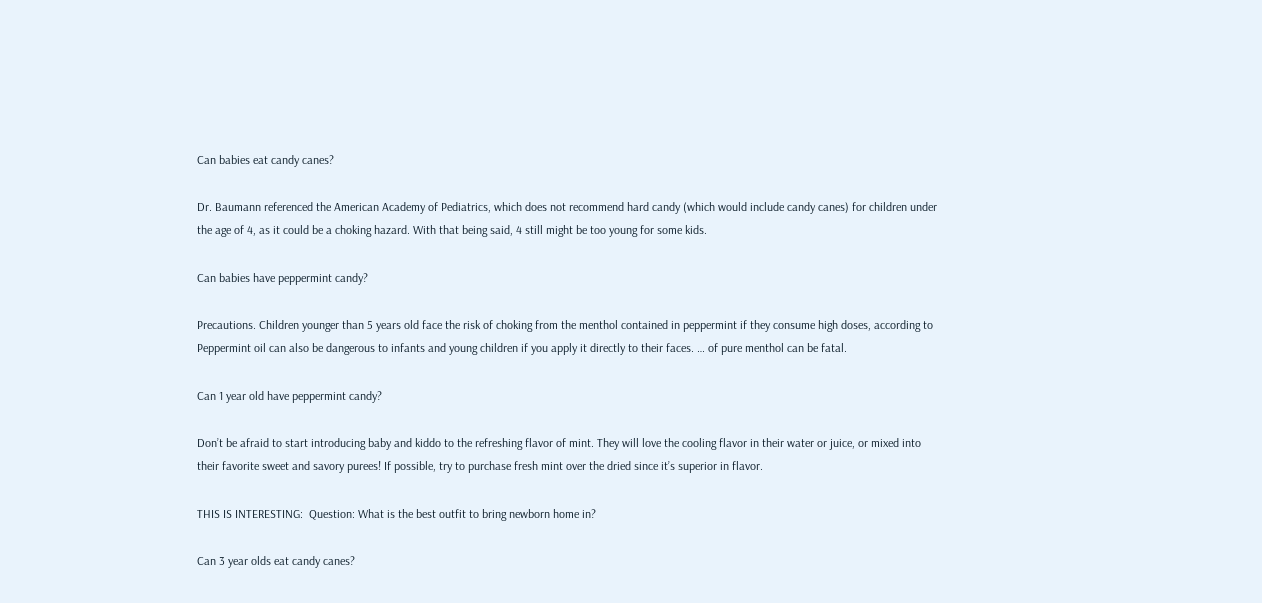Can babies eat candy canes?

Dr. Baumann referenced the American Academy of Pediatrics, which does not recommend hard candy (which would include candy canes) for children under the age of 4, as it could be a choking hazard. With that being said, 4 still might be too young for some kids.

Can babies have peppermint candy?

Precautions. Children younger than 5 years old face the risk of choking from the menthol contained in peppermint if they consume high doses, according to Peppermint oil can also be dangerous to infants and young children if you apply it directly to their faces. … of pure menthol can be fatal.

Can 1 year old have peppermint candy?

Don’t be afraid to start introducing baby and kiddo to the refreshing flavor of mint. They will love the cooling flavor in their water or juice, or mixed into their favorite sweet and savory purees! If possible, try to purchase fresh mint over the dried since it’s superior in flavor.

THIS IS INTERESTING:  Question: What is the best outfit to bring newborn home in?

Can 3 year olds eat candy canes?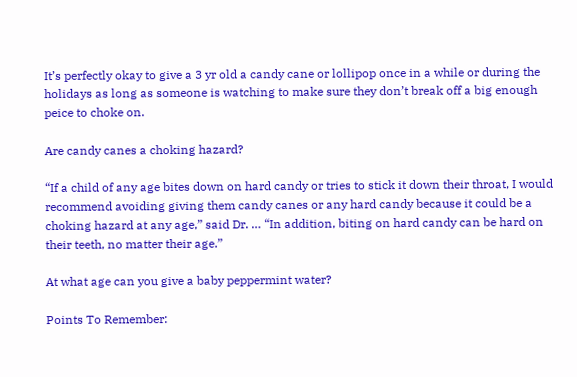It’s perfectly okay to give a 3 yr old a candy cane or lollipop once in a while or during the holidays as long as someone is watching to make sure they don’t break off a big enough peice to choke on.

Are candy canes a choking hazard?

“If a child of any age bites down on hard candy or tries to stick it down their throat, I would recommend avoiding giving them candy canes or any hard candy because it could be a choking hazard at any age,” said Dr. … “In addition, biting on hard candy can be hard on their teeth, no matter their age.”

At what age can you give a baby peppermint water?

Points To Remember: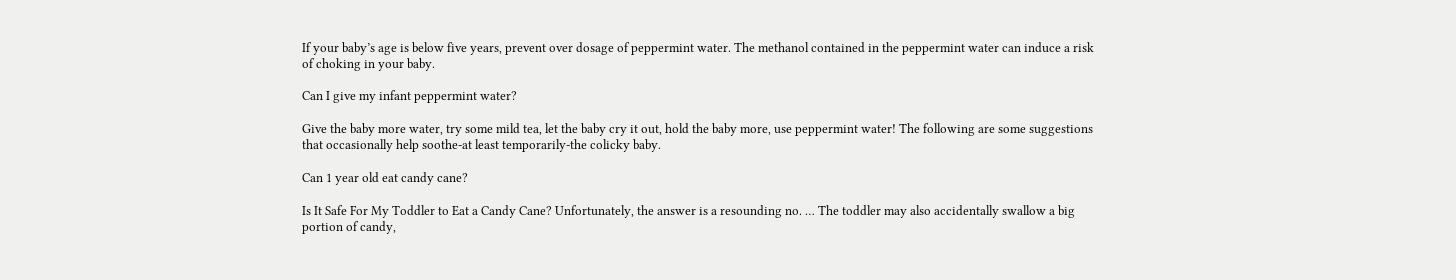If your baby’s age is below five years, prevent over dosage of peppermint water. The methanol contained in the peppermint water can induce a risk of choking in your baby.

Can I give my infant peppermint water?

Give the baby more water, try some mild tea, let the baby cry it out, hold the baby more, use peppermint water! The following are some suggestions that occasionally help soothe-at least temporarily-the colicky baby.

Can 1 year old eat candy cane?

Is It Safe For My Toddler to Eat a Candy Cane? Unfortunately, the answer is a resounding no. … The toddler may also accidentally swallow a big portion of candy,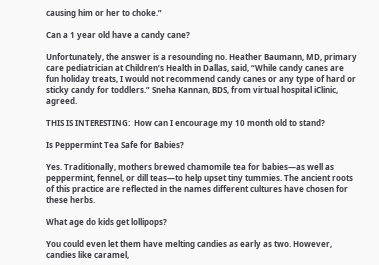causing him or her to choke.”

Can a 1 year old have a candy cane?

Unfortunately, the answer is a resounding no. Heather Baumann, MD, primary care pediatrician at Children’s Health in Dallas, said, “While candy canes are fun holiday treats, I would not recommend candy canes or any type of hard or sticky candy for toddlers.” Sneha Kannan, BDS, from virtual hospital iClinic, agreed.

THIS IS INTERESTING:  How can I encourage my 10 month old to stand?

Is Peppermint Tea Safe for Babies?

Yes. Traditionally, mothers brewed chamomile tea for babies—as well as peppermint, fennel, or dill teas—to help upset tiny tummies. The ancient roots of this practice are reflected in the names different cultures have chosen for these herbs.

What age do kids get lollipops?

You could even let them have melting candies as early as two. However, candies like caramel,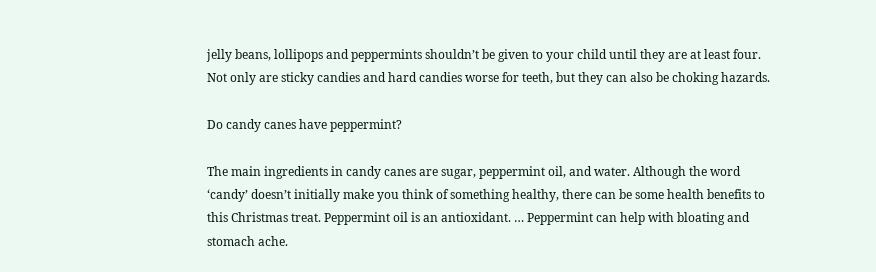jelly beans, lollipops and peppermints shouldn’t be given to your child until they are at least four. Not only are sticky candies and hard candies worse for teeth, but they can also be choking hazards.

Do candy canes have peppermint?

The main ingredients in candy canes are sugar, peppermint oil, and water. Although the word ‘candy’ doesn’t initially make you think of something healthy, there can be some health benefits to this Christmas treat. Peppermint oil is an antioxidant. … Peppermint can help with bloating and stomach ache.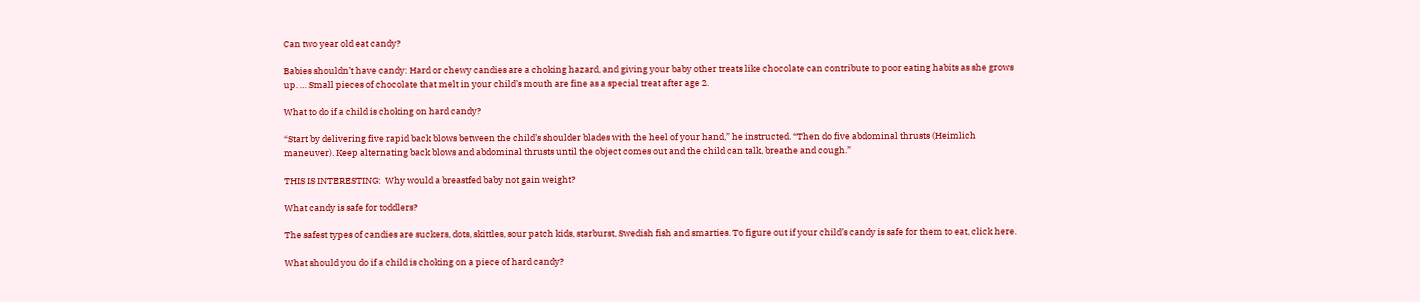Can two year old eat candy?

Babies shouldn’t have candy: Hard or chewy candies are a choking hazard, and giving your baby other treats like chocolate can contribute to poor eating habits as she grows up. … Small pieces of chocolate that melt in your child’s mouth are fine as a special treat after age 2.

What to do if a child is choking on hard candy?

“Start by delivering five rapid back blows between the child’s shoulder blades with the heel of your hand,” he instructed. “Then do five abdominal thrusts (Heimlich maneuver). Keep alternating back blows and abdominal thrusts until the object comes out and the child can talk, breathe and cough.”

THIS IS INTERESTING:  Why would a breastfed baby not gain weight?

What candy is safe for toddlers?

The safest types of candies are suckers, dots, skittles, sour patch kids, starburst, Swedish fish and smarties. To figure out if your child’s candy is safe for them to eat, click here.

What should you do if a child is choking on a piece of hard candy?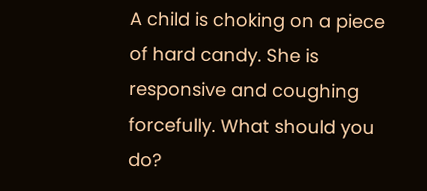A child is choking on a piece of hard candy. She is responsive and coughing forcefully. What should you do?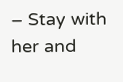– Stay with her and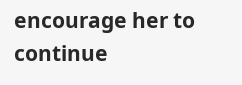encourage her to continue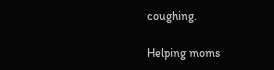coughing.

Helping moms